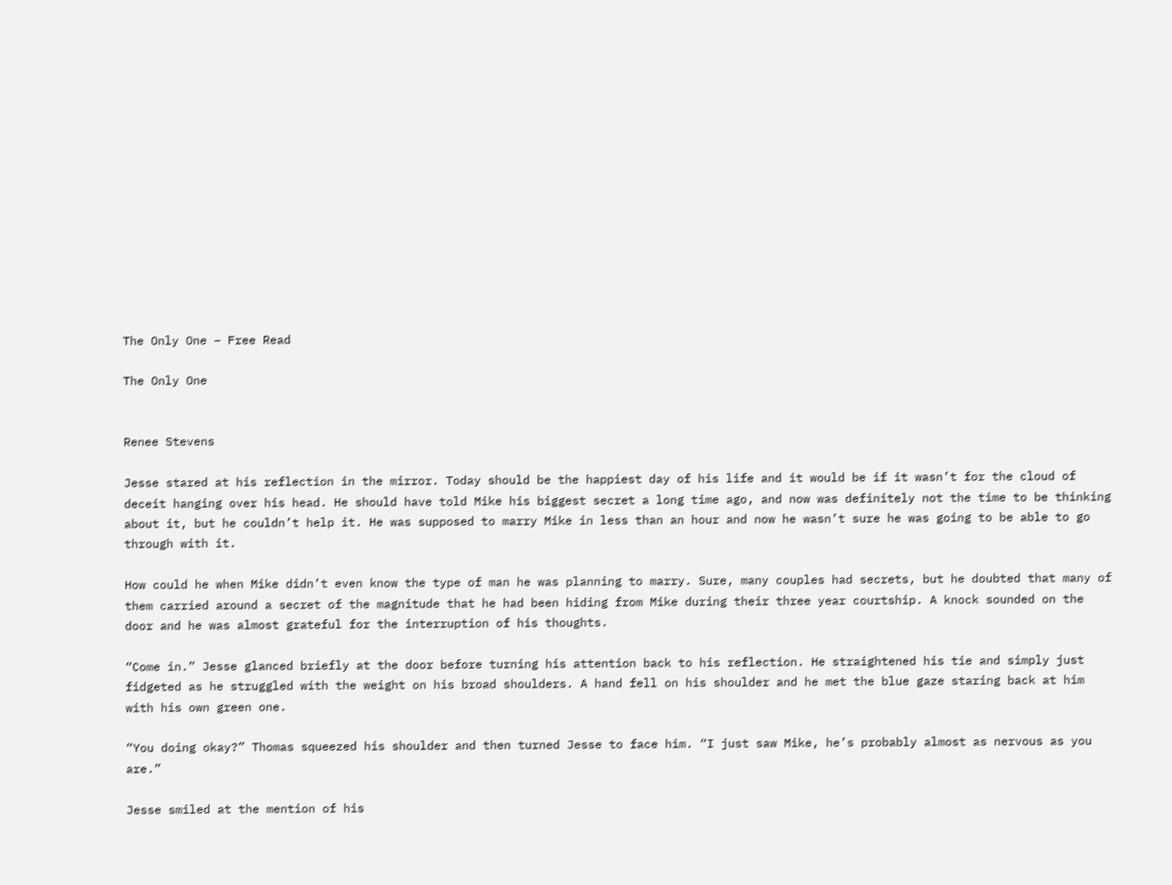The Only One – Free Read

The Only One


Renee Stevens

Jesse stared at his reflection in the mirror. Today should be the happiest day of his life and it would be if it wasn’t for the cloud of deceit hanging over his head. He should have told Mike his biggest secret a long time ago, and now was definitely not the time to be thinking about it, but he couldn’t help it. He was supposed to marry Mike in less than an hour and now he wasn’t sure he was going to be able to go through with it.

How could he when Mike didn’t even know the type of man he was planning to marry. Sure, many couples had secrets, but he doubted that many of them carried around a secret of the magnitude that he had been hiding from Mike during their three year courtship. A knock sounded on the door and he was almost grateful for the interruption of his thoughts.

“Come in.” Jesse glanced briefly at the door before turning his attention back to his reflection. He straightened his tie and simply just fidgeted as he struggled with the weight on his broad shoulders. A hand fell on his shoulder and he met the blue gaze staring back at him with his own green one.

“You doing okay?” Thomas squeezed his shoulder and then turned Jesse to face him. “I just saw Mike, he’s probably almost as nervous as you are.”

Jesse smiled at the mention of his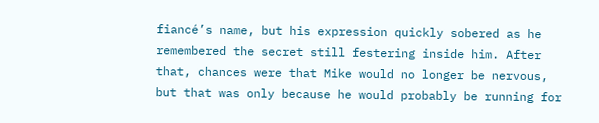fiancé’s name, but his expression quickly sobered as he remembered the secret still festering inside him. After that, chances were that Mike would no longer be nervous, but that was only because he would probably be running for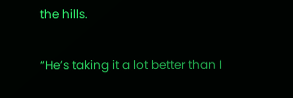the hills.

“He’s taking it a lot better than I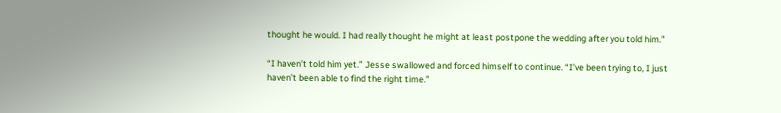thought he would. I had really thought he might at least postpone the wedding after you told him.”

“I haven’t told him yet.” Jesse swallowed and forced himself to continue. “I’ve been trying to, I just haven’t been able to find the right time.”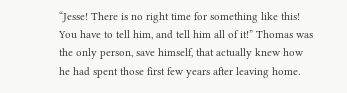“Jesse! There is no right time for something like this! You have to tell him, and tell him all of it!” Thomas was the only person, save himself, that actually knew how he had spent those first few years after leaving home.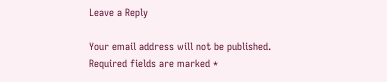Leave a Reply

Your email address will not be published. Required fields are marked *